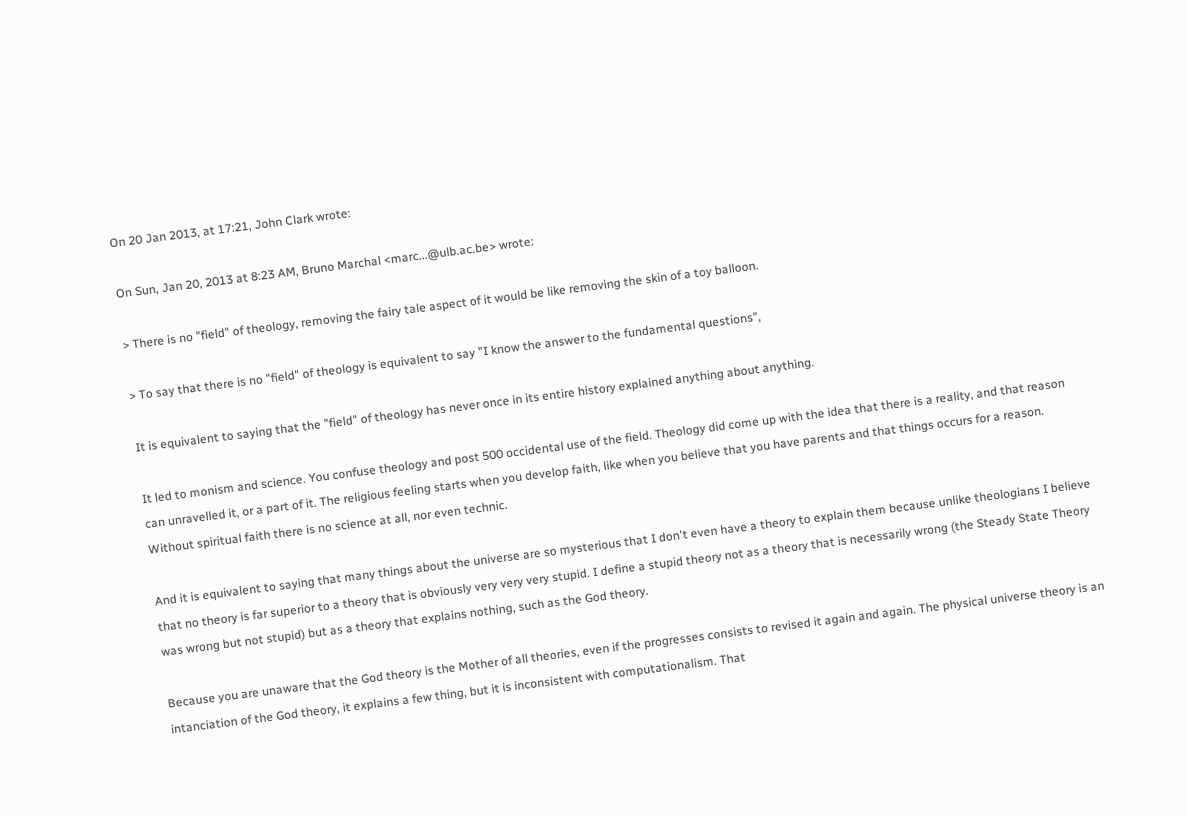On 20 Jan 2013, at 17:21, John Clark wrote:

On Sun, Jan 20, 2013 at 8:23 AM, Bruno Marchal <marc...@ulb.ac.be> wrote:

> There is no "field" of theology, removing the fairy tale aspect of it would be like removing the skin of a toy balloon.

> To say that there is no "field" of theology is equivalent to say "I know the answer to the fundamental questions",

It is equivalent to saying that the "field" of theology has never once in its entire history explained anything about anything.

It led to monism and science. You confuse theology and post 500 occidental use of the field. Theology did come up with the idea that there is a reality, and that reason can unravelled it, or a part of it. The religious feeling starts when you develop faith, like when you believe that you have parents and that things occurs for a reason. Without spiritual faith there is no science at all, nor even technic.

And it is equivalent to saying that many things about the universe are so mysterious that I don't even have a theory to explain them because unlike theologians I believe that no theory is far superior to a theory that is obviously very very very stupid. I define a stupid theory not as a theory that is necessarily wrong (the Steady State Theory was wrong but not stupid) but as a theory that explains nothing, such as the God theory.

Because you are unaware that the God theory is the Mother of all theories, even if the progresses consists to revised it again and again. The physical universe theory is an intanciation of the God theory, it explains a few thing, but it is inconsistent with computationalism. That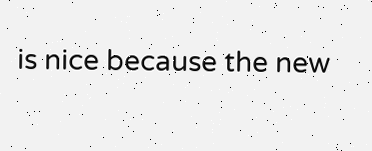is nice because the new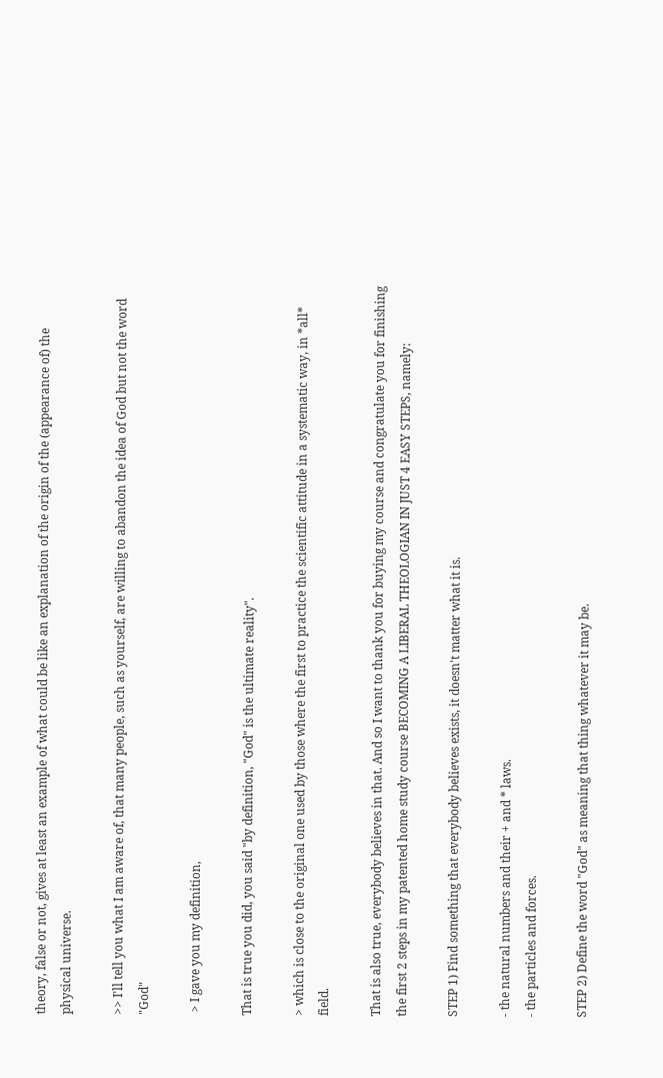theory, false or not, gives at least an example of what could be like an explanation of the origin of the (appearance of) the physical universe.

>> I'll tell you what I am aware of, that many people, such as yourself, are willing to abandon the idea of God but not the word "God"

 > I gave you my definition,

That is true you did, you said "by definition, "God" is the ultimate reality".

> which is close to the original one used by those where the first to practice the scientific attitude in a systematic way, in *all* field.

That is also true, everybody believes in that. And so I want to thank you for buying my course and congratulate you for finishing the first 2 steps in my patented home study course BECOMING A LIBERAL THEOLOGIAN IN JUST 4 EASY STEPS, namely:

STEP 1) Find something that everybody believes exists, it doesn't matter what it is.

- the natural numbers and their + and * laws.
- the particles and forces.

STEP 2) Define the word "God" as meaning that thing whatever it may be.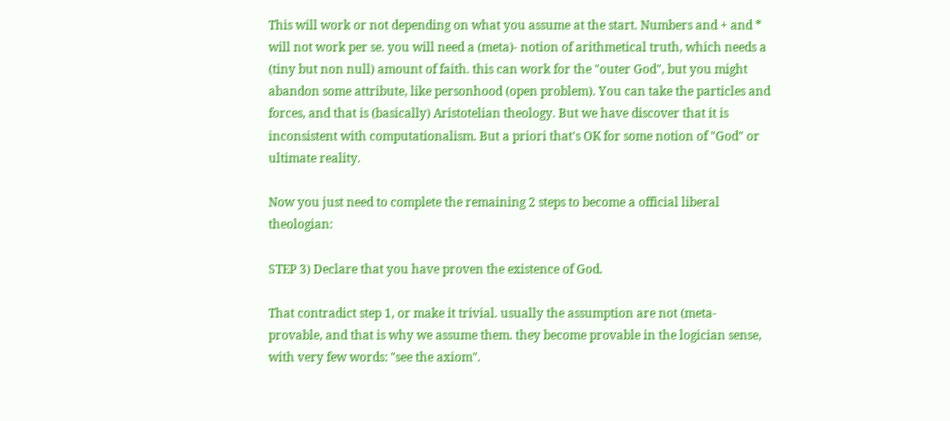This will work or not depending on what you assume at the start. Numbers and + and * will not work per se. you will need a (meta)- notion of arithmetical truth, which needs a (tiny but non null) amount of faith. this can work for the "outer God", but you might abandon some attribute, like personhood (open problem). You can take the particles and forces, and that is (basically) Aristotelian theology. But we have discover that it is inconsistent with computationalism. But a priori that's OK for some notion of "God" or ultimate reality.

Now you just need to complete the remaining 2 steps to become a official liberal theologian:

STEP 3) Declare that you have proven the existence of God.

That contradict step 1, or make it trivial. usually the assumption are not (meta- provable, and that is why we assume them. they become provable in the logician sense, with very few words: "see the axiom".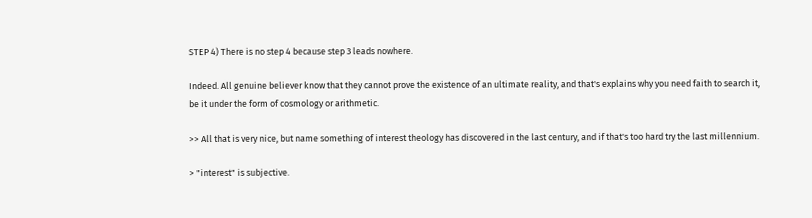STEP 4) There is no step 4 because step 3 leads nowhere.

Indeed. All genuine believer know that they cannot prove the existence of an ultimate reality, and that's explains why you need faith to search it, be it under the form of cosmology or arithmetic.

>> All that is very nice, but name something of interest theology has discovered in the last century, and if that's too hard try the last millennium.

> "interest" is subjective.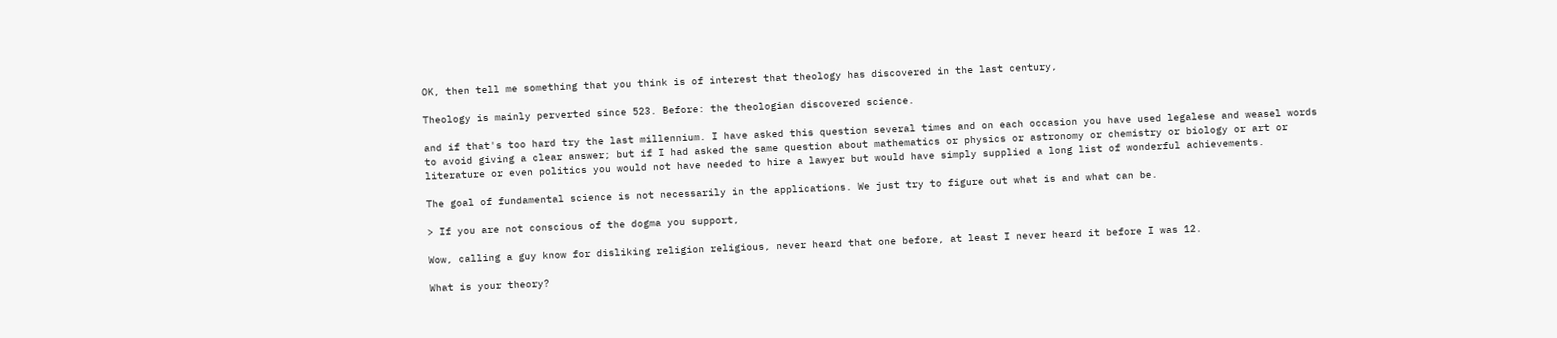OK, then tell me something that you think is of interest that theology has discovered in the last century,

Theology is mainly perverted since 523. Before: the theologian discovered science.

and if that's too hard try the last millennium. I have asked this question several times and on each occasion you have used legalese and weasel words to avoid giving a clear answer; but if I had asked the same question about mathematics or physics or astronomy or chemistry or biology or art or literature or even politics you would not have needed to hire a lawyer but would have simply supplied a long list of wonderful achievements.

The goal of fundamental science is not necessarily in the applications. We just try to figure out what is and what can be.

> If you are not conscious of the dogma you support,

Wow, calling a guy know for disliking religion religious, never heard that one before, at least I never heard it before I was 12.

What is your theory?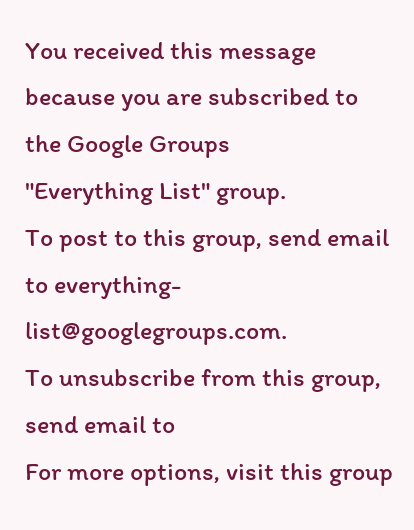You received this message because you are subscribed to the Google Groups
"Everything List" group.
To post to this group, send email to everything-list@googlegroups.com.
To unsubscribe from this group, send email to
For more options, visit this group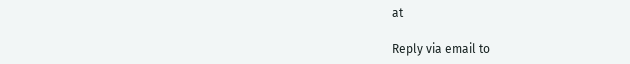at

Reply via email to